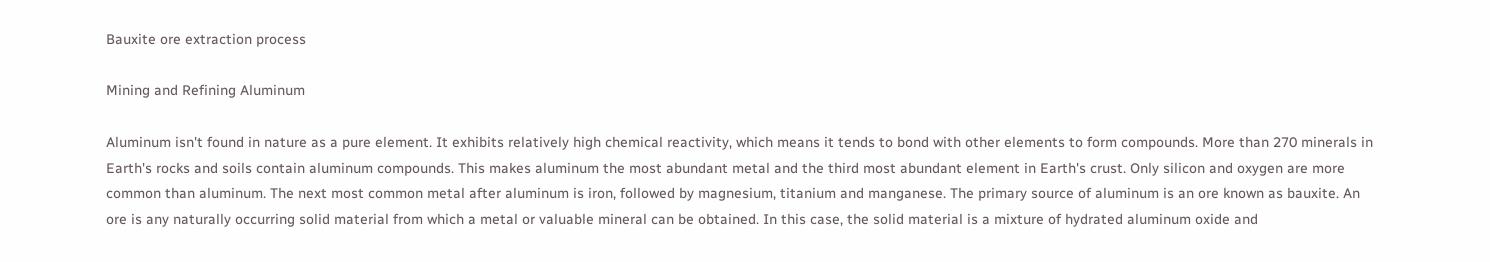Bauxite ore extraction process

Mining and Refining Aluminum

Aluminum isn't found in nature as a pure element. It exhibits relatively high chemical reactivity, which means it tends to bond with other elements to form compounds. More than 270 minerals in Earth's rocks and soils contain aluminum compounds. This makes aluminum the most abundant metal and the third most abundant element in Earth's crust. Only silicon and oxygen are more common than aluminum. The next most common metal after aluminum is iron, followed by magnesium, titanium and manganese. The primary source of aluminum is an ore known as bauxite. An ore is any naturally occurring solid material from which a metal or valuable mineral can be obtained. In this case, the solid material is a mixture of hydrated aluminum oxide and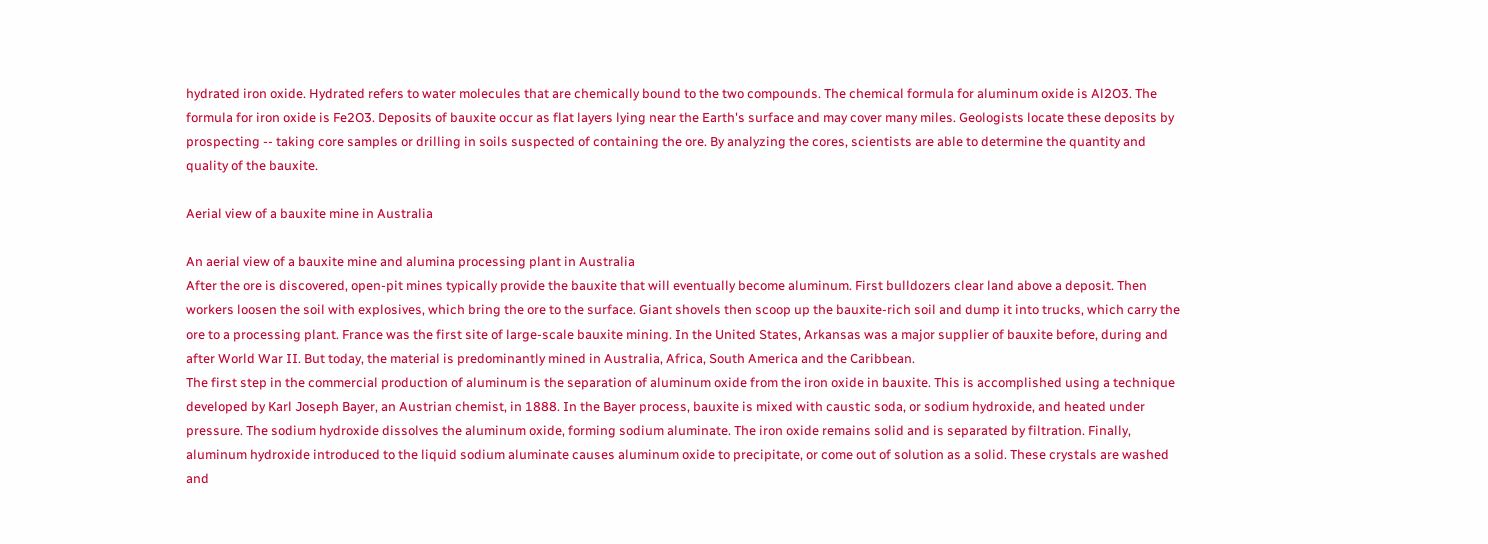hydrated iron oxide. Hydrated refers to water molecules that are chemically bound to the two compounds. The chemical formula for aluminum oxide is Al2O3. The formula for iron oxide is Fe2O3. Deposits of bauxite occur as flat layers lying near the Earth's surface and may cover many miles. Geologists locate these deposits by prospecting -- taking core samples or drilling in soils suspected of containing the ore. By analyzing the cores, scientists are able to determine the quantity and quality of the bauxite.

Aerial view of a bauxite mine in Australia

An aerial view of a bauxite mine and alumina processing plant in Australia
After the ore is discovered, open-pit mines typically provide the bauxite that will eventually become aluminum. First bulldozers clear land above a deposit. Then workers loosen the soil with explosives, which bring the ore to the surface. Giant shovels then scoop up the bauxite-rich soil and dump it into trucks, which carry the ore to a processing plant. France was the first site of large-scale bauxite mining. In the United States, Arkansas was a major supplier of bauxite before, during and after World War II. But today, the material is predominantly mined in Australia, Africa, South America and the Caribbean.
The first step in the commercial production of aluminum is the separation of aluminum oxide from the iron oxide in bauxite. This is accomplished using a technique developed by Karl Joseph Bayer, an Austrian chemist, in 1888. In the Bayer process, bauxite is mixed with caustic soda, or sodium hydroxide, and heated under pressure. The sodium hydroxide dissolves the aluminum oxide, forming sodium aluminate. The iron oxide remains solid and is separated by filtration. Finally, aluminum hydroxide introduced to the liquid sodium aluminate causes aluminum oxide to precipitate, or come out of solution as a solid. These crystals are washed and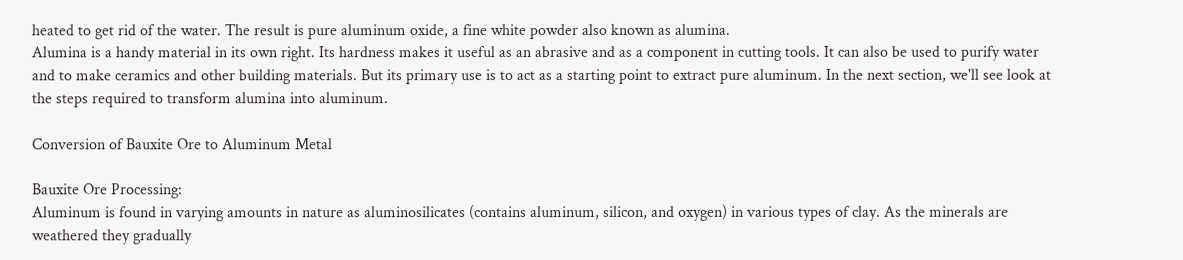heated to get rid of the water. The result is pure aluminum oxide, a fine white powder also known as alumina.
Alumina is a handy material in its own right. Its hardness makes it useful as an abrasive and as a component in cutting tools. It can also be used to purify water and to make ceramics and other building materials. But its primary use is to act as a starting point to extract pure aluminum. In the next section, we'll see look at the steps required to transform alumina into aluminum.

Conversion of Bauxite Ore to Aluminum Metal

Bauxite Ore Processing:
Aluminum is found in varying amounts in nature as aluminosilicates (contains aluminum, silicon, and oxygen) in various types of clay. As the minerals are weathered they gradually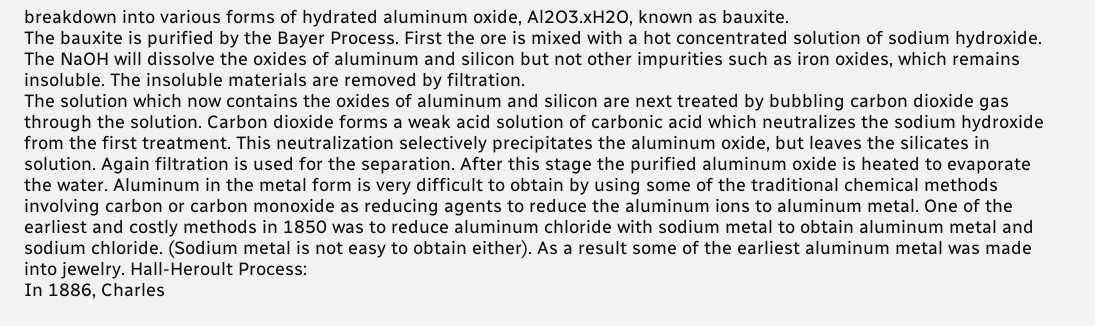breakdown into various forms of hydrated aluminum oxide, Al2O3.xH2O, known as bauxite.
The bauxite is purified by the Bayer Process. First the ore is mixed with a hot concentrated solution of sodium hydroxide. The NaOH will dissolve the oxides of aluminum and silicon but not other impurities such as iron oxides, which remains insoluble. The insoluble materials are removed by filtration.
The solution which now contains the oxides of aluminum and silicon are next treated by bubbling carbon dioxide gas through the solution. Carbon dioxide forms a weak acid solution of carbonic acid which neutralizes the sodium hydroxide from the first treatment. This neutralization selectively precipitates the aluminum oxide, but leaves the silicates in solution. Again filtration is used for the separation. After this stage the purified aluminum oxide is heated to evaporate the water. Aluminum in the metal form is very difficult to obtain by using some of the traditional chemical methods involving carbon or carbon monoxide as reducing agents to reduce the aluminum ions to aluminum metal. One of the earliest and costly methods in 1850 was to reduce aluminum chloride with sodium metal to obtain aluminum metal and sodium chloride. (Sodium metal is not easy to obtain either). As a result some of the earliest aluminum metal was made into jewelry. Hall-Heroult Process:
In 1886, Charles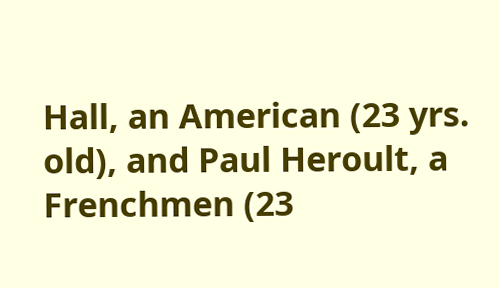Hall, an American (23 yrs. old), and Paul Heroult, a Frenchmen (23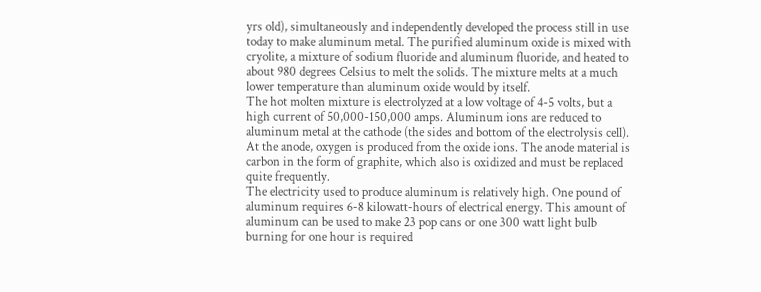yrs old), simultaneously and independently developed the process still in use today to make aluminum metal. The purified aluminum oxide is mixed with cryolite, a mixture of sodium fluoride and aluminum fluoride, and heated to about 980 degrees Celsius to melt the solids. The mixture melts at a much lower temperature than aluminum oxide would by itself.
The hot molten mixture is electrolyzed at a low voltage of 4-5 volts, but a high current of 50,000-150,000 amps. Aluminum ions are reduced to aluminum metal at the cathode (the sides and bottom of the electrolysis cell). At the anode, oxygen is produced from the oxide ions. The anode material is carbon in the form of graphite, which also is oxidized and must be replaced quite frequently.
The electricity used to produce aluminum is relatively high. One pound of aluminum requires 6-8 kilowatt-hours of electrical energy. This amount of aluminum can be used to make 23 pop cans or one 300 watt light bulb burning for one hour is required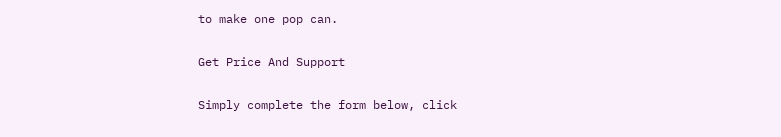to make one pop can.

Get Price And Support

Simply complete the form below, click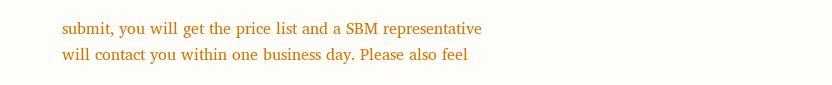submit, you will get the price list and a SBM representative will contact you within one business day. Please also feel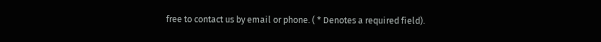free to contact us by email or phone. ( * Denotes a required field).